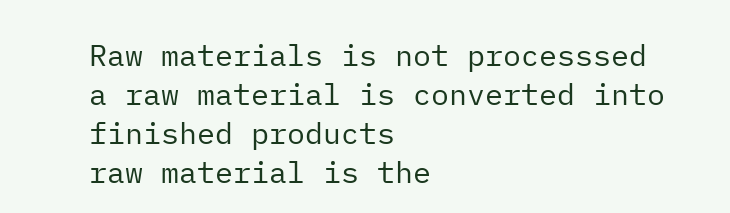Raw materials is not processsed
a raw material is converted into finished products
raw material is the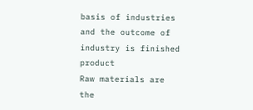basis of industries and the outcome of industry is finished product
Raw materials are the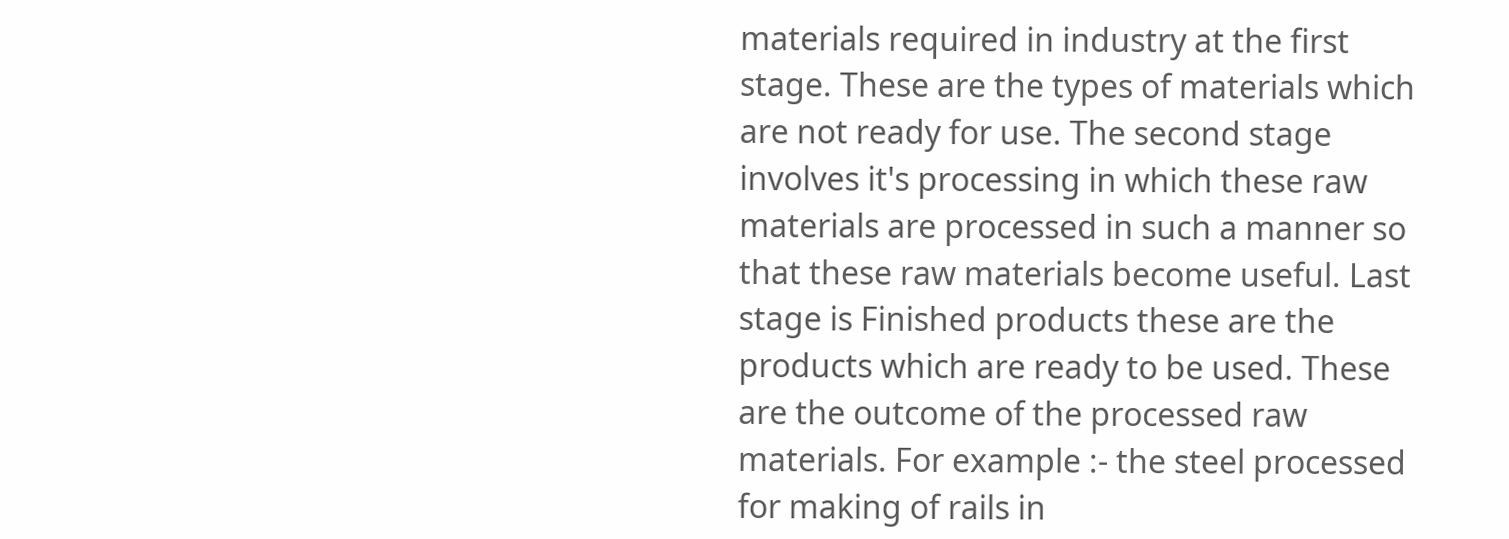materials required in industry at the first stage. These are the types of materials which are not ready for use. The second stage involves it's processing in which these raw materials are processed in such a manner so that these raw materials become useful. Last stage is Finished products these are the products which are ready to be used. These are the outcome of the processed raw materials. For example :- the steel processed for making of rails in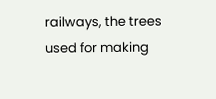railways, the trees used for making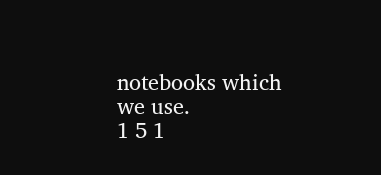notebooks which we use.
1 5 1